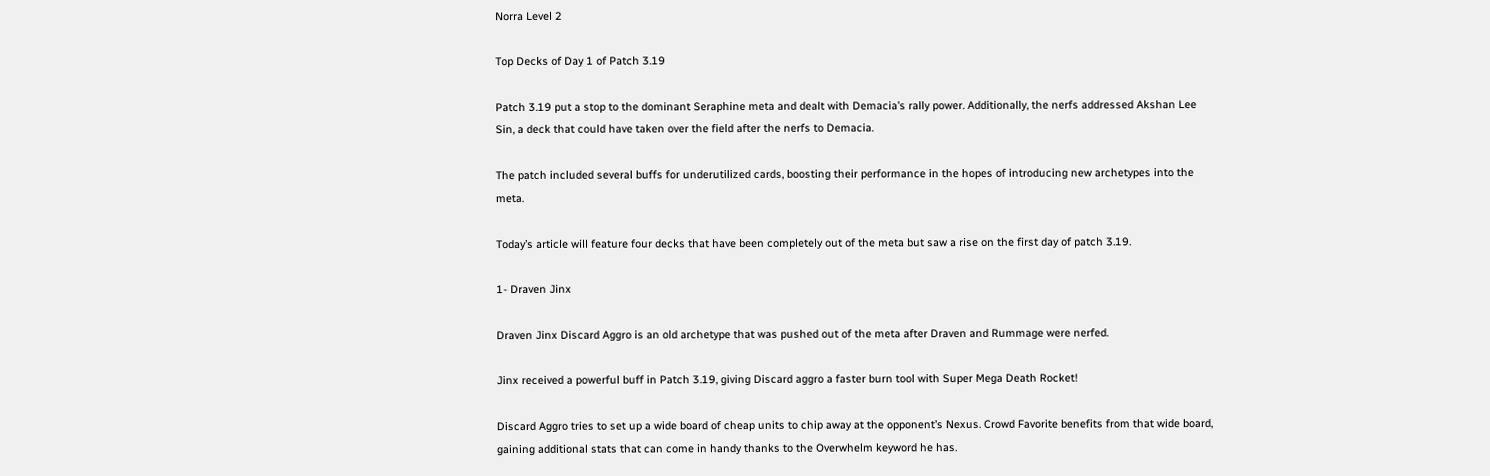Norra Level 2

Top Decks of Day 1 of Patch 3.19

Patch 3.19 put a stop to the dominant Seraphine meta and dealt with Demacia’s rally power. Additionally, the nerfs addressed Akshan Lee Sin, a deck that could have taken over the field after the nerfs to Demacia.

The patch included several buffs for underutilized cards, boosting their performance in the hopes of introducing new archetypes into the meta.

Today’s article will feature four decks that have been completely out of the meta but saw a rise on the first day of patch 3.19.

1- Draven Jinx

Draven Jinx Discard Aggro is an old archetype that was pushed out of the meta after Draven and Rummage were nerfed.

Jinx received a powerful buff in Patch 3.19, giving Discard aggro a faster burn tool with Super Mega Death Rocket!

Discard Aggro tries to set up a wide board of cheap units to chip away at the opponent’s Nexus. Crowd Favorite benefits from that wide board, gaining additional stats that can come in handy thanks to the Overwhelm keyword he has.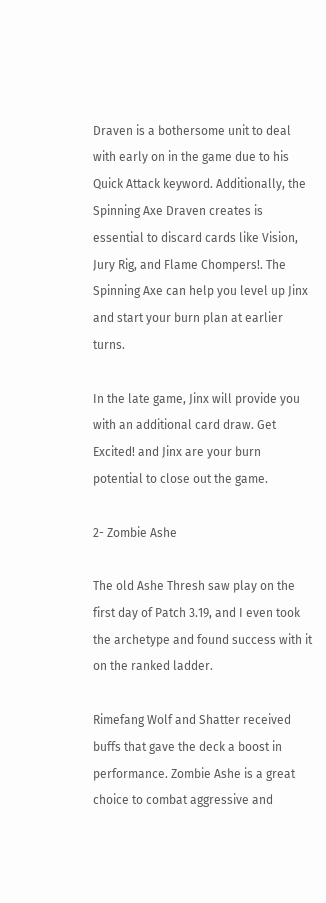Draven is a bothersome unit to deal with early on in the game due to his Quick Attack keyword. Additionally, the Spinning Axe Draven creates is essential to discard cards like Vision, Jury Rig, and Flame Chompers!. The Spinning Axe can help you level up Jinx and start your burn plan at earlier turns.

In the late game, Jinx will provide you with an additional card draw. Get Excited! and Jinx are your burn potential to close out the game.

2- Zombie Ashe

The old Ashe Thresh saw play on the first day of Patch 3.19, and I even took the archetype and found success with it on the ranked ladder.

Rimefang Wolf and Shatter received buffs that gave the deck a boost in performance. Zombie Ashe is a great choice to combat aggressive and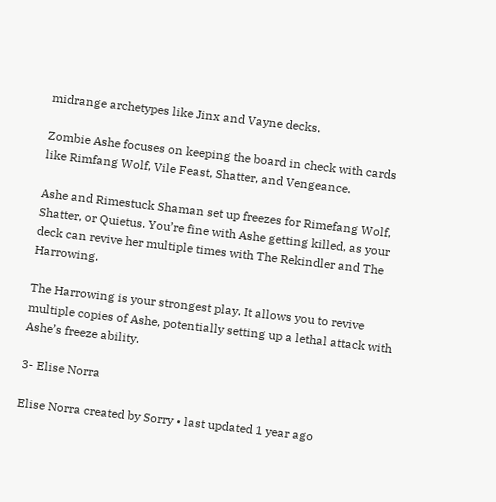midrange archetypes like Jinx and Vayne decks.

Zombie Ashe focuses on keeping the board in check with cards like Rimfang Wolf, Vile Feast, Shatter, and Vengeance.

Ashe and Rimestuck Shaman set up freezes for Rimefang Wolf, Shatter, or Quietus. You’re fine with Ashe getting killed, as your deck can revive her multiple times with The Rekindler and The Harrowing.

The Harrowing is your strongest play. It allows you to revive multiple copies of Ashe, potentially setting up a lethal attack with Ashe’s freeze ability.

3- Elise Norra

Elise Norra created by Sorry • last updated 1 year ago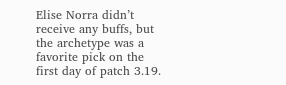Elise Norra didn’t receive any buffs, but the archetype was a favorite pick on the first day of patch 3.19.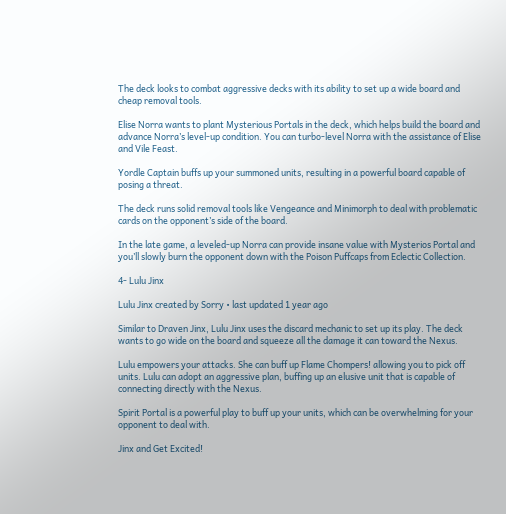The deck looks to combat aggressive decks with its ability to set up a wide board and cheap removal tools.

Elise Norra wants to plant Mysterious Portals in the deck, which helps build the board and advance Norra’s level-up condition. You can turbo-level Norra with the assistance of Elise and Vile Feast.

Yordle Captain buffs up your summoned units, resulting in a powerful board capable of posing a threat.

The deck runs solid removal tools like Vengeance and Minimorph to deal with problematic cards on the opponent’s side of the board.

In the late game, a leveled-up Norra can provide insane value with Mysterios Portal and you’ll slowly burn the opponent down with the Poison Puffcaps from Eclectic Collection.

4- Lulu Jinx

Lulu Jinx created by Sorry • last updated 1 year ago

Similar to Draven Jinx, Lulu Jinx uses the discard mechanic to set up its play. The deck wants to go wide on the board and squeeze all the damage it can toward the Nexus.

Lulu empowers your attacks. She can buff up Flame Chompers! allowing you to pick off units. Lulu can adopt an aggressive plan, buffing up an elusive unit that is capable of connecting directly with the Nexus.

Spirit Portal is a powerful play to buff up your units, which can be overwhelming for your opponent to deal with.

Jinx and Get Excited!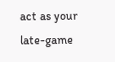act as your late-game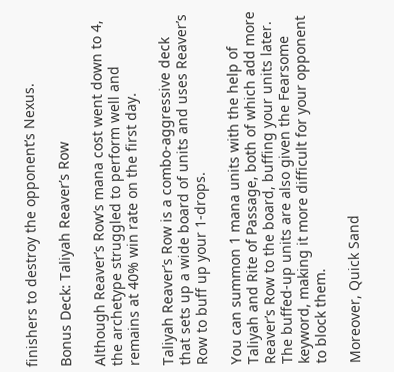finishers to destroy the opponent’s Nexus.

Bonus Deck: Taliyah Reaver’s Row

Although Reaver’s Row‘s mana cost went down to 4, the archetype struggled to perform well and remains at 40% win rate on the first day.

Taliyah Reaver’s Row is a combo-aggressive deck that sets up a wide board of units and uses Reaver’s Row to buff up your 1-drops.

You can summon 1 mana units with the help of Taliyah and Rite of Passage, both of which add more Reaver’s Row to the board, buffing your units later. The buffed-up units are also given the Fearsome keyword, making it more difficult for your opponent to block them.

Moreover, Quick Sand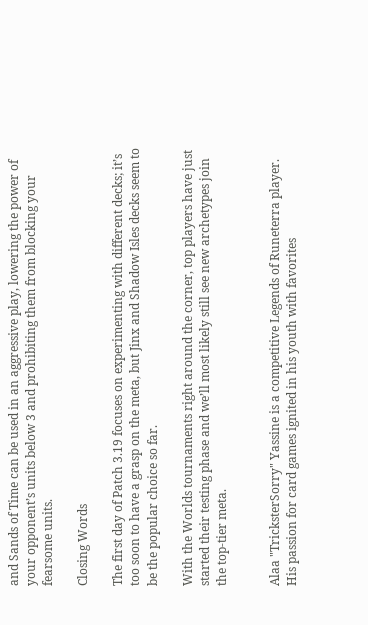and Sands of Time can be used in an aggressive play, lowering the power of your opponent’s units below 3 and prohibiting them from blocking your fearsome units.

Closing Words

The first day of Patch 3.19 focuses on experimenting with different decks; it’s too soon to have a grasp on the meta, but Jinx and Shadow Isles decks seem to be the popular choice so far.

With the Worlds tournaments right around the corner, top players have just started their testing phase and we’ll most likely still see new archetypes join the top-tier meta.


Alaa "TricksterSorry" Yassine is a competitive Legends of Runeterra player. His passion for card games ignited in his youth with favorites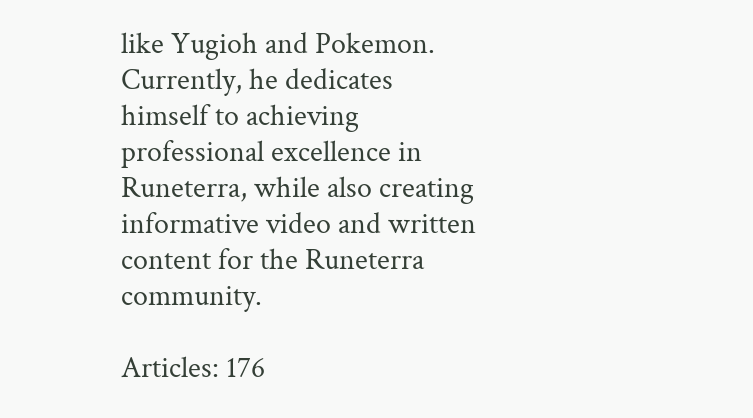like Yugioh and Pokemon. Currently, he dedicates himself to achieving professional excellence in Runeterra, while also creating informative video and written content for the Runeterra community.

Articles: 176